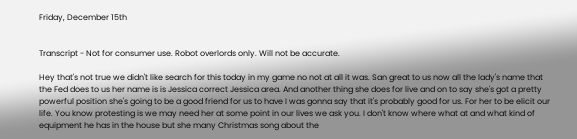Friday, December 15th


Transcript - Not for consumer use. Robot overlords only. Will not be accurate.

Hey that's not true we didn't like search for this today in my game no not at all it was. San great to us now all the lady's name that the Fed does to us her name is is Jessica correct Jessica area. And another thing she does for live and on to say she's got a pretty powerful position she's going to be a good friend for us to have I was gonna say that it's probably good for us. For her to be elicit our life. You know protesting is we may need her at some point in our lives we ask you. I don't know where what at and what kind of equipment he has in the house but she many Christmas song about the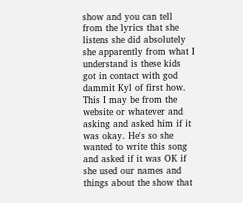show and you can tell from the lyrics that she listens she did absolutely she apparently from what I understand is these kids got in contact with god dammit Kyl of first how. This I may be from the website or whatever and asking and asked him if it was okay. He's so she wanted to write this song and asked if it was OK if she used our names and things about the show that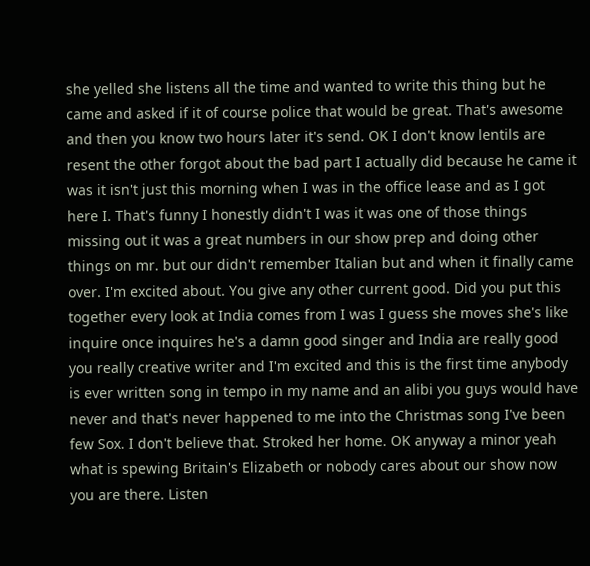she yelled she listens all the time and wanted to write this thing but he came and asked if it of course police that would be great. That's awesome and then you know two hours later it's send. OK I don't know lentils are resent the other forgot about the bad part I actually did because he came it was it isn't just this morning when I was in the office lease and as I got here I. That's funny I honestly didn't I was it was one of those things missing out it was a great numbers in our show prep and doing other things on mr. but our didn't remember Italian but and when it finally came over. I'm excited about. You give any other current good. Did you put this together every look at India comes from I was I guess she moves she's like inquire once inquires he's a damn good singer and India are really good you really creative writer and I'm excited and this is the first time anybody is ever written song in tempo in my name and an alibi you guys would have never and that's never happened to me into the Christmas song I've been few Sox. I don't believe that. Stroked her home. OK anyway a minor yeah what is spewing Britain's Elizabeth or nobody cares about our show now you are there. Listen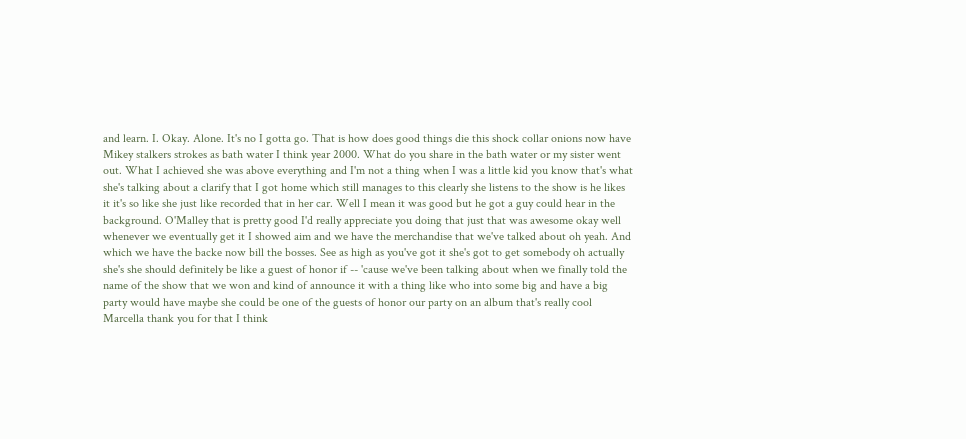and learn. I. Okay. Alone. It's no I gotta go. That is how does good things die this shock collar onions now have Mikey stalkers strokes as bath water I think year 2000. What do you share in the bath water or my sister went out. What I achieved she was above everything and I'm not a thing when I was a little kid you know that's what she's talking about a clarify that I got home which still manages to this clearly she listens to the show is he likes it it's so like she just like recorded that in her car. Well I mean it was good but he got a guy could hear in the background. O'Malley that is pretty good I'd really appreciate you doing that just that was awesome okay well whenever we eventually get it I showed aim and we have the merchandise that we've talked about oh yeah. And which we have the backe now bill the bosses. See as high as you've got it she's got to get somebody oh actually she's she should definitely be like a guest of honor if -- 'cause we've been talking about when we finally told the name of the show that we won and kind of announce it with a thing like who into some big and have a big party would have maybe she could be one of the guests of honor our party on an album that's really cool Marcella thank you for that I think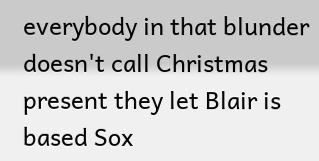everybody in that blunder doesn't call Christmas present they let Blair is based Sox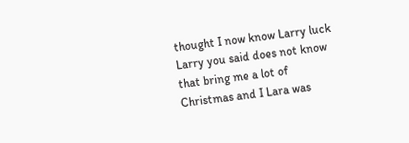thought I now know Larry luck Larry you said does not know that bring me a lot of Christmas and I Lara was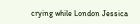crying while London Jessica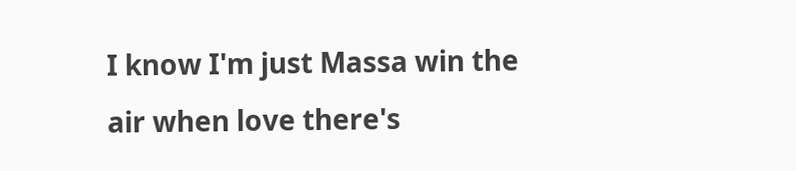I know I'm just Massa win the air when love there's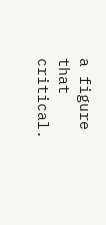a figure that critical.